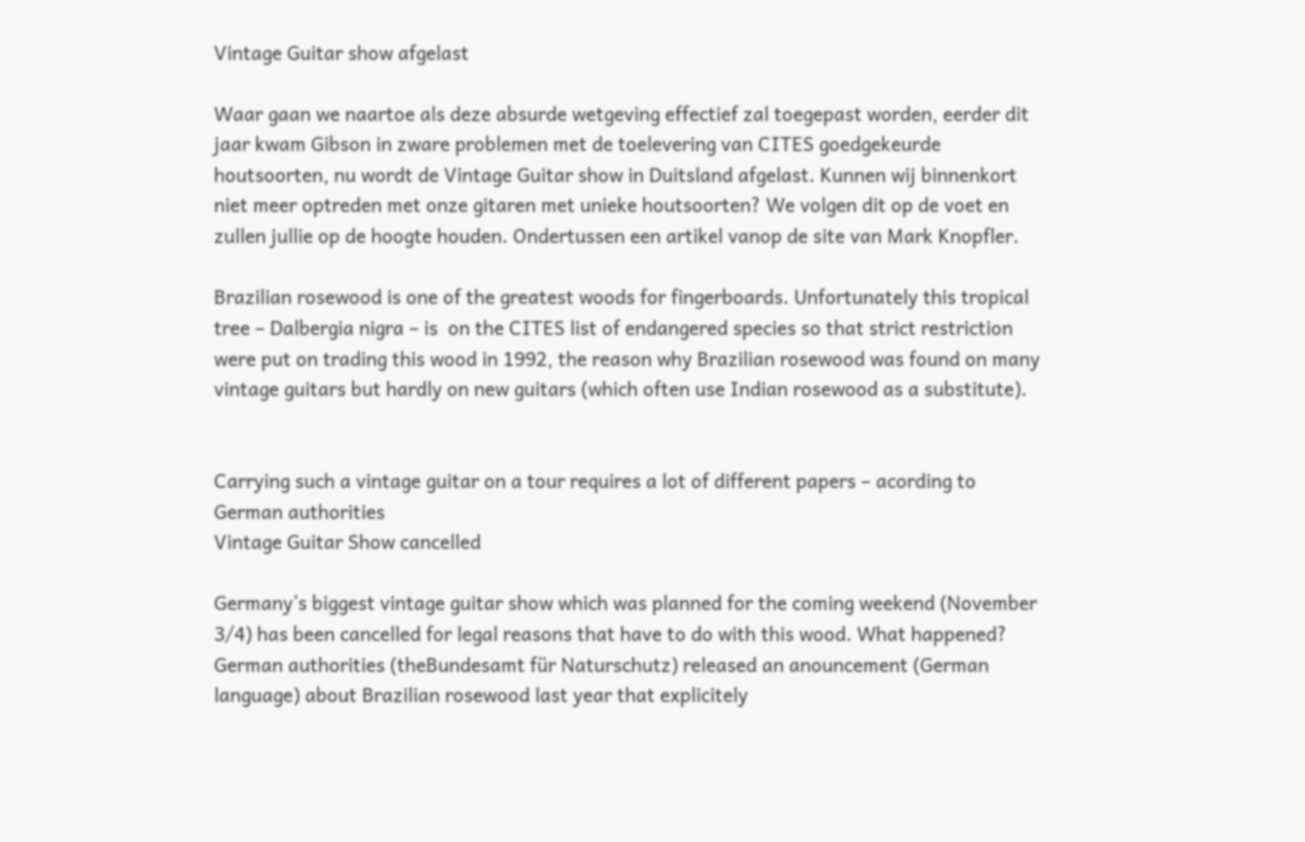Vintage Guitar show afgelast

Waar gaan we naartoe als deze absurde wetgeving effectief zal toegepast worden, eerder dit jaar kwam Gibson in zware problemen met de toelevering van CITES goedgekeurde houtsoorten, nu wordt de Vintage Guitar show in Duitsland afgelast. Kunnen wij binnenkort niet meer optreden met onze gitaren met unieke houtsoorten? We volgen dit op de voet en zullen jullie op de hoogte houden. Ondertussen een artikel vanop de site van Mark Knopfler.

Brazilian rosewood is one of the greatest woods for fingerboards. Unfortunately this tropical tree – Dalbergia nigra – is  on the CITES list of endangered species so that strict restriction were put on trading this wood in 1992, the reason why Brazilian rosewood was found on many vintage guitars but hardly on new guitars (which often use Indian rosewood as a substitute).


Carrying such a vintage guitar on a tour requires a lot of different papers – acording to German authorities
Vintage Guitar Show cancelled

Germany’s biggest vintage guitar show which was planned for the coming weekend (November 3/4) has been cancelled for legal reasons that have to do with this wood. What happened? German authorities (theBundesamt für Naturschutz) released an anouncement (German language) about Brazilian rosewood last year that explicitely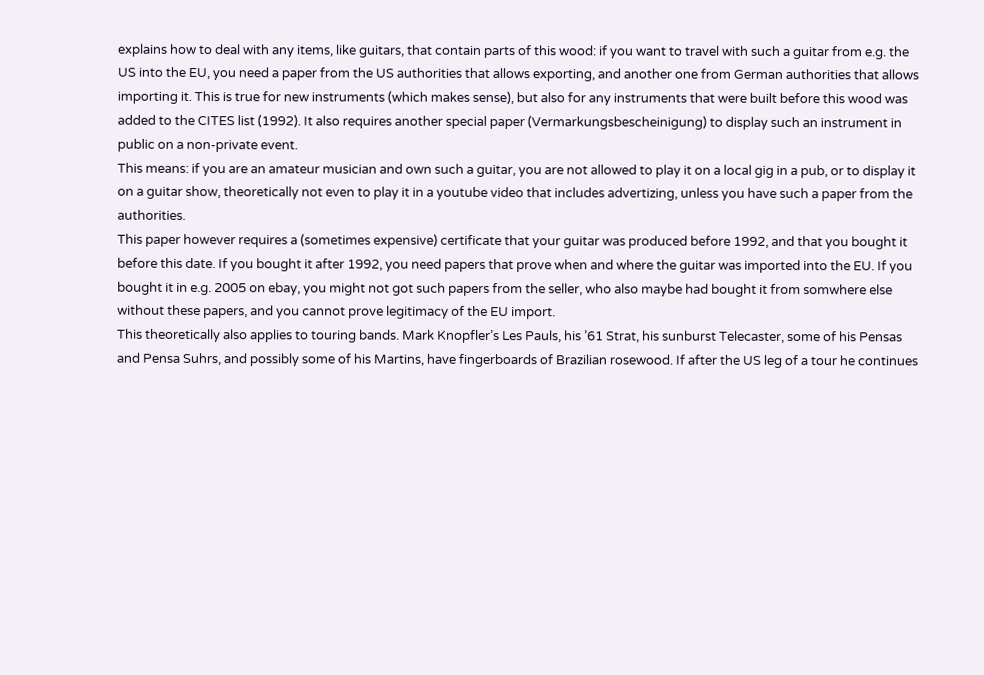explains how to deal with any items, like guitars, that contain parts of this wood: if you want to travel with such a guitar from e.g. the US into the EU, you need a paper from the US authorities that allows exporting, and another one from German authorities that allows importing it. This is true for new instruments (which makes sense), but also for any instruments that were built before this wood was added to the CITES list (1992). It also requires another special paper (Vermarkungsbescheinigung) to display such an instrument in public on a non-private event.
This means: if you are an amateur musician and own such a guitar, you are not allowed to play it on a local gig in a pub, or to display it on a guitar show, theoretically not even to play it in a youtube video that includes advertizing, unless you have such a paper from the authorities.
This paper however requires a (sometimes expensive) certificate that your guitar was produced before 1992, and that you bought it before this date. If you bought it after 1992, you need papers that prove when and where the guitar was imported into the EU. If you bought it in e.g. 2005 on ebay, you might not got such papers from the seller, who also maybe had bought it from somwhere else without these papers, and you cannot prove legitimacy of the EU import.
This theoretically also applies to touring bands. Mark Knopfler’s Les Pauls, his ’61 Strat, his sunburst Telecaster, some of his Pensas and Pensa Suhrs, and possibly some of his Martins, have fingerboards of Brazilian rosewood. If after the US leg of a tour he continues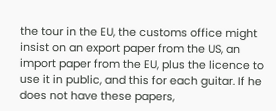the tour in the EU, the customs office might insist on an export paper from the US, an import paper from the EU, plus the licence to use it in public, and this for each guitar. If he does not have these papers,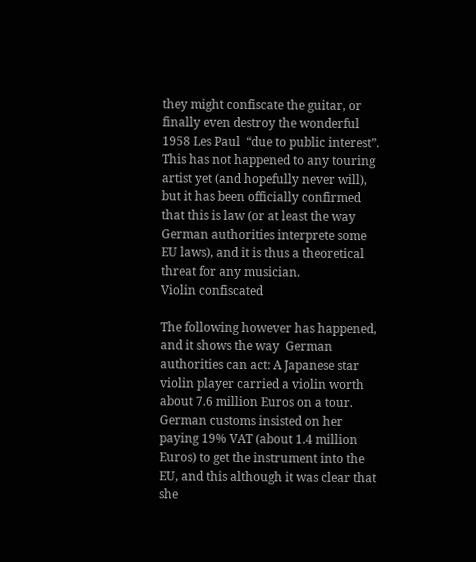they might confiscate the guitar, or finally even destroy the wonderful 1958 Les Paul  “due to public interest”.
This has not happened to any touring artist yet (and hopefully never will), but it has been officially confirmed that this is law (or at least the way German authorities interprete some EU laws), and it is thus a theoretical threat for any musician.
Violin confiscated

The following however has happened, and it shows the way  German authorities can act: A Japanese star violin player carried a violin worth about 7.6 million Euros on a tour. German customs insisted on her paying 19% VAT (about 1.4 million Euros) to get the instrument into the EU, and this although it was clear that she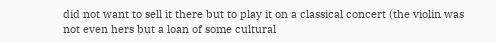did not want to sell it there but to play it on a classical concert (the violin was not even hers but a loan of some cultural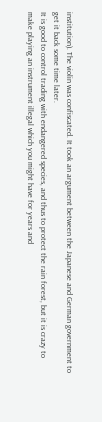institution). The violin was confiscated. It took an argument between the Japanese and German government to get it back some time later.
It is good to control trading with endangered species, and thus to protect the rain forest, but it is crazy to make playing an instrument illegal which you might have for years and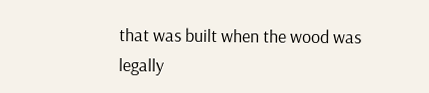that was built when the wood was legally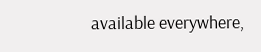available everywhere,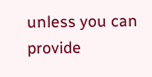unless you can provide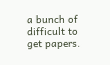a bunch of  difficult to get papers.